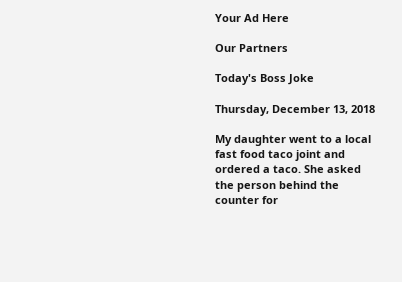Your Ad Here

Our Partners

Today's Boss Joke

Thursday, December 13, 2018

My daughter went to a local fast food taco joint and ordered a taco. She asked the person behind the counter for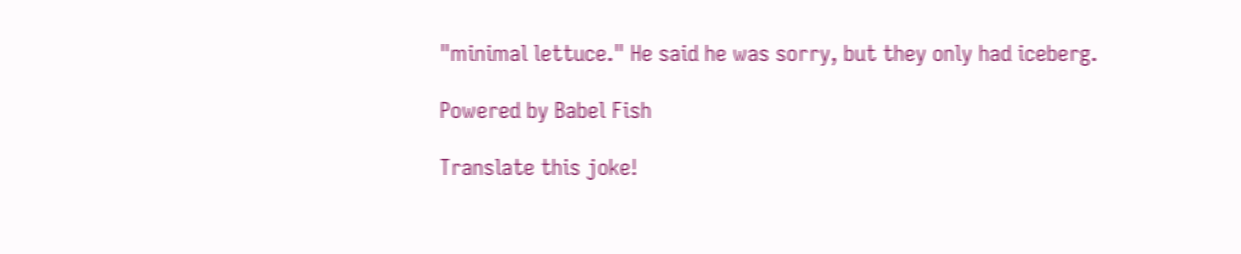"minimal lettuce." He said he was sorry, but they only had iceberg.

Powered by Babel Fish

Translate this joke!